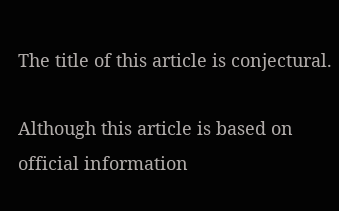The title of this article is conjectural.

Although this article is based on official information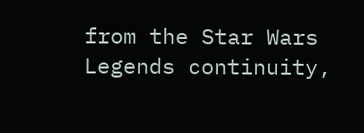from the Star Wars Legends continuity,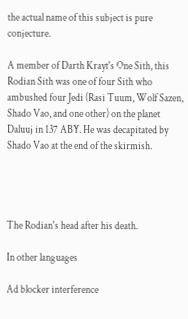the actual name of this subject is pure conjecture.

A member of Darth Krayt's One Sith, this Rodian Sith was one of four Sith who ambushed four Jedi (Rasi Tuum, Wolf Sazen, Shado Vao, and one other) on the planet Daluuj in 137 ABY. He was decapitated by Shado Vao at the end of the skirmish.




The Rodian's head after his death.

In other languages

Ad blocker interference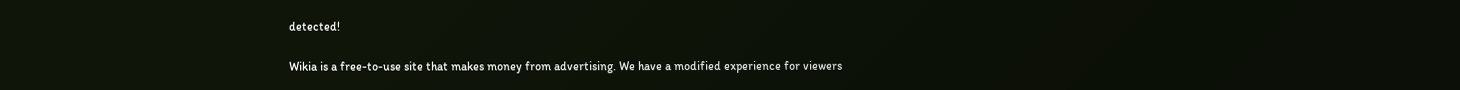detected!

Wikia is a free-to-use site that makes money from advertising. We have a modified experience for viewers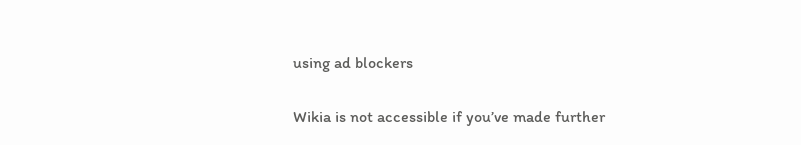using ad blockers

Wikia is not accessible if you’ve made further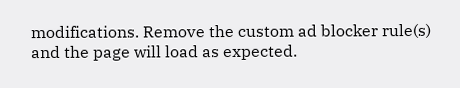modifications. Remove the custom ad blocker rule(s) and the page will load as expected.